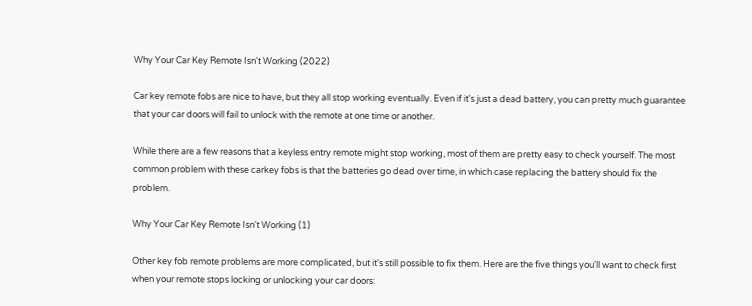Why Your Car Key Remote Isn't Working (2022)

Car key remote fobs are nice to have, but they all stop working eventually. Even if it's just a dead battery, you can pretty much guarantee that your car doors will fail to unlock with the remote at one time or another.

While there are a few reasons that a keyless entry remote might stop working, most of them are pretty easy to check yourself. The most common problem with these carkey fobs is that the batteries go dead over time, in which case replacing the battery should fix the problem.

Why Your Car Key Remote Isn't Working (1)

Other key fob remote problems are more complicated, but it's still possible to fix them. Here are the five things you'll want to check first when your remote stops locking or unlocking your car doors: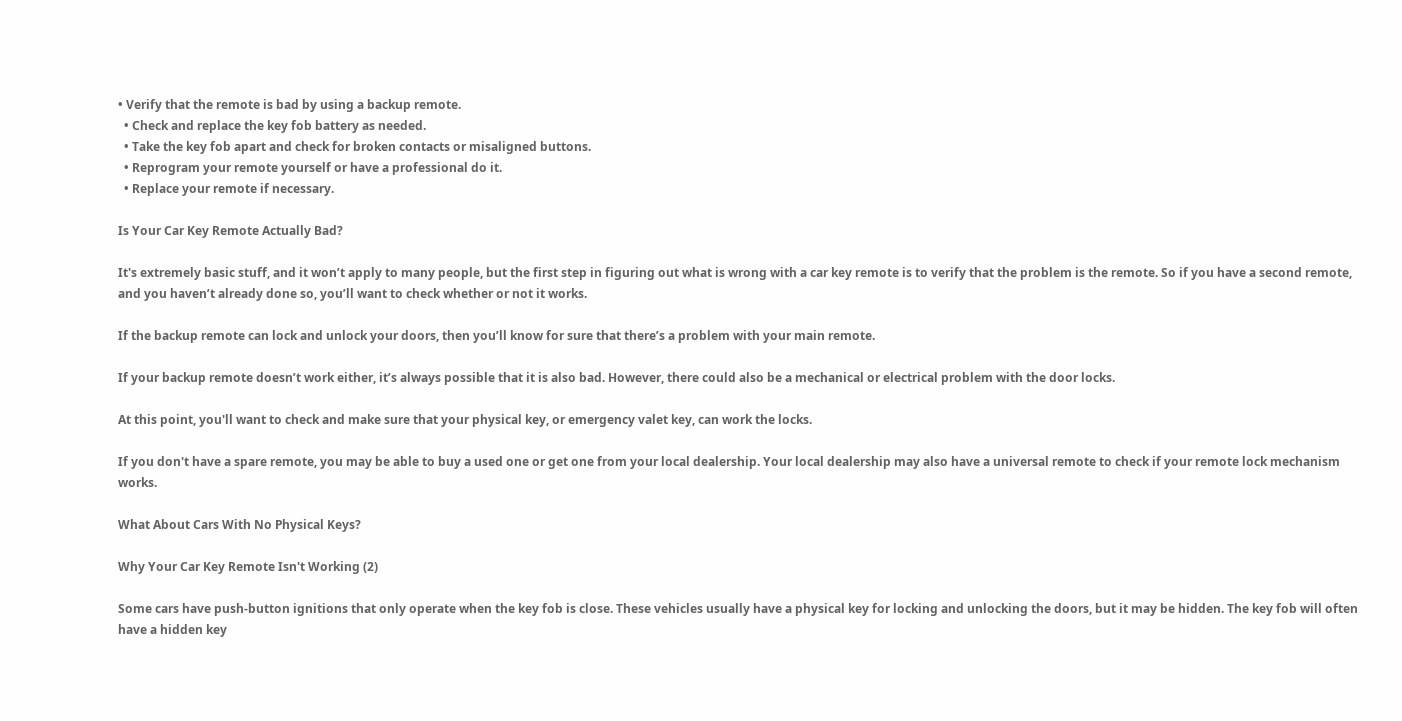• Verify that the remote is bad by using a backup remote.
  • Check and replace the key fob battery as needed.
  • Take the key fob apart and check for broken contacts or misaligned buttons.
  • Reprogram your remote yourself or have a professional do it.
  • Replace your remote if necessary.

Is Your Car Key Remote Actually Bad?

It's extremely basic stuff, and it won’t apply to many people, but the first step in figuring out what is wrong with a car key remote is to verify that the problem is the remote. So if you have a second remote, and you haven’t already done so, you’ll want to check whether or not it works.

If the backup remote can lock and unlock your doors, then you’ll know for sure that there’s a problem with your main remote.

If your backup remote doesn’t work either, it’s always possible that it is also bad. However, there could also be a mechanical or electrical problem with the door locks.

At this point, you'll want to check and make sure that your physical key, or emergency valet key, can work the locks.

If you don't have a spare remote, you may be able to buy a used one or get one from your local dealership. Your local dealership may also have a universal remote to check if your remote lock mechanism works.

What About Cars With No Physical Keys?

Why Your Car Key Remote Isn't Working (2)

Some cars have push-button ignitions that only operate when the key fob is close. These vehicles usually have a physical key for locking and unlocking the doors, but it may be hidden. The key fob will often have a hidden key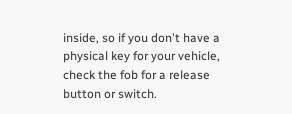inside, so if you don't have a physical key for your vehicle, check the fob for a release button or switch.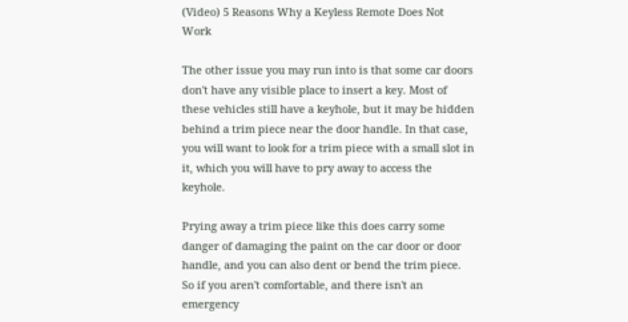(Video) 5 Reasons Why a Keyless Remote Does Not Work

The other issue you may run into is that some car doors don't have any visible place to insert a key. Most of these vehicles still have a keyhole, but it may be hidden behind a trim piece near the door handle. In that case, you will want to look for a trim piece with a small slot in it, which you will have to pry away to access the keyhole.

Prying away a trim piece like this does carry some danger of damaging the paint on the car door or door handle, and you can also dent or bend the trim piece. So if you aren't comfortable, and there isn't an emergency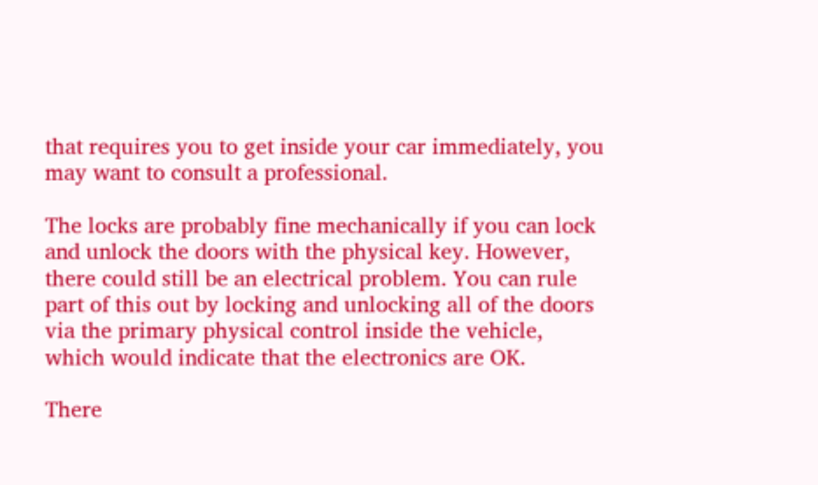that requires you to get inside your car immediately, you may want to consult a professional.

The locks are probably fine mechanically if you can lock and unlock the doors with the physical key. However, there could still be an electrical problem. You can rule part of this out by locking and unlocking all of the doors via the primary physical control inside the vehicle, which would indicate that the electronics are OK.

There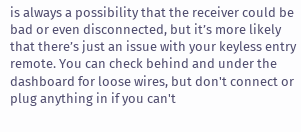is always a possibility that the receiver could be bad or even disconnected, but it’s more likely that there’s just an issue with your keyless entry remote. You can check behind and under the dashboard for loose wires, but don't connect or plug anything in if you can't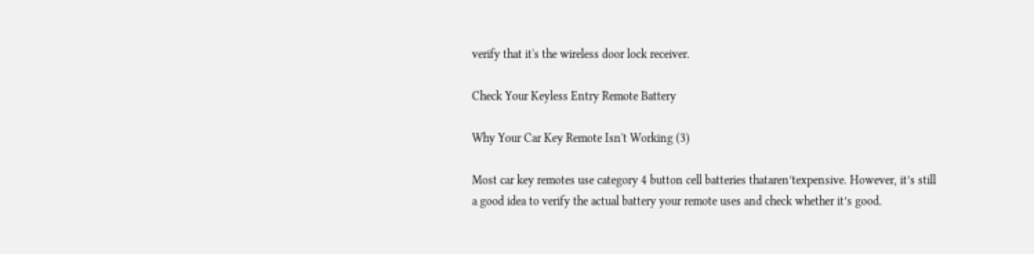verify that it's the wireless door lock receiver.

Check Your Keyless Entry Remote Battery

Why Your Car Key Remote Isn't Working (3)

Most car key remotes use category 4 button cell batteries thataren’texpensive. However, it’s still a good idea to verify the actual battery your remote uses and check whether it’s good.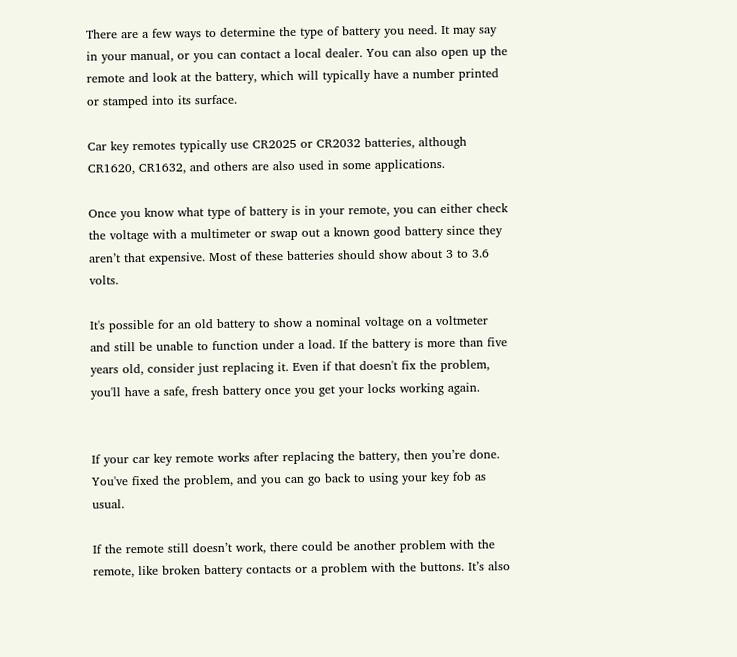There are a few ways to determine the type of battery you need. It may say in your manual, or you can contact a local dealer. You can also open up the remote and look at the battery, which will typically have a number printed or stamped into its surface.

Car key remotes typically use CR2025 or CR2032 batteries, although CR1620, CR1632, and others are also used in some applications.

Once you know what type of battery is in your remote, you can either check the voltage with a multimeter or swap out a known good battery since they aren’t that expensive. Most of these batteries should show about 3 to 3.6 volts.

It's possible for an old battery to show a nominal voltage on a voltmeter and still be unable to function under a load. If the battery is more than five years old, consider just replacing it. Even if that doesn't fix the problem, you'll have a safe, fresh battery once you get your locks working again.


If your car key remote works after replacing the battery, then you’re done. You've fixed the problem, and you can go back to using your key fob as usual.

If the remote still doesn’t work, there could be another problem with the remote, like broken battery contacts or a problem with the buttons. It’s also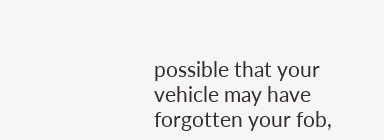possible that your vehicle may have forgotten your fob,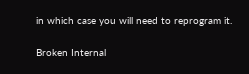in which case you will need to reprogram it.

Broken Internal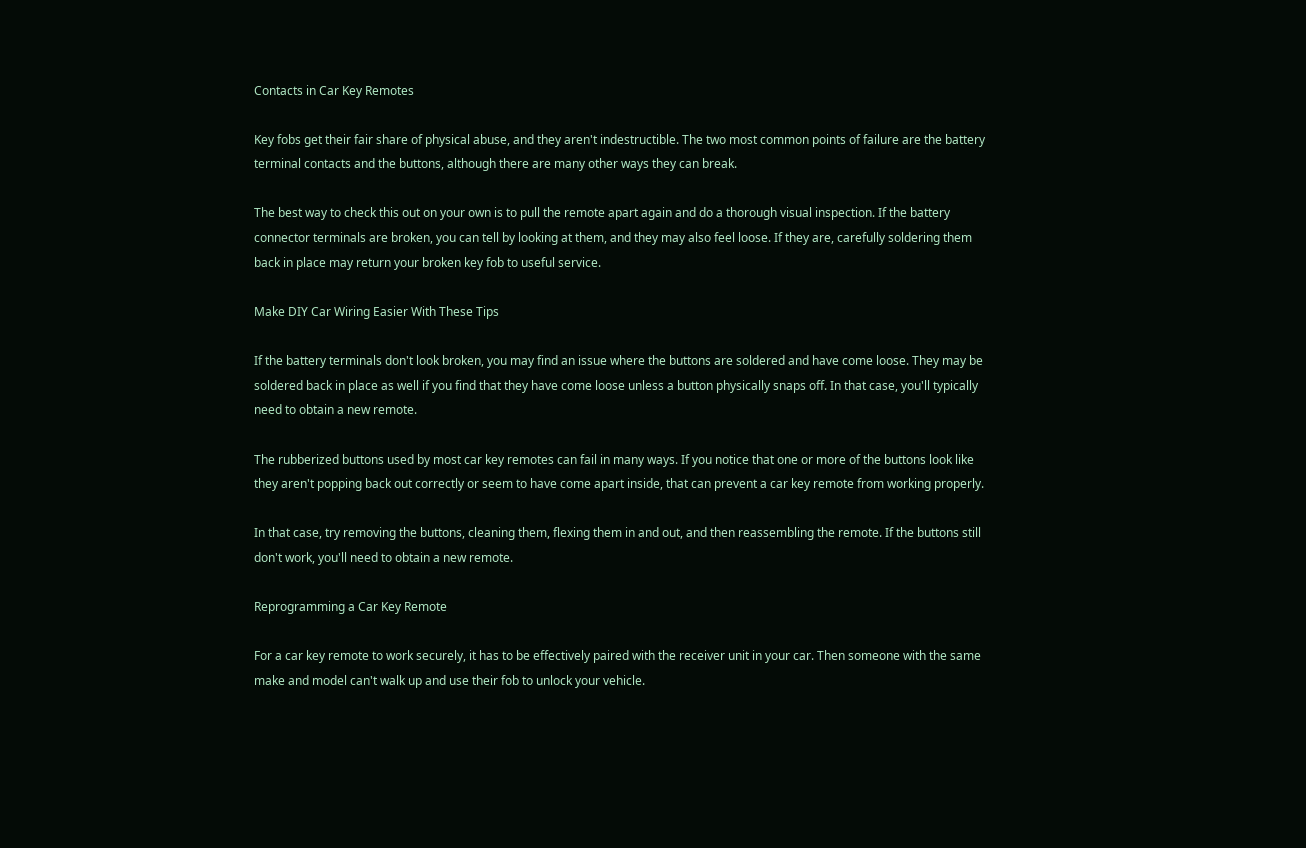Contacts in Car Key Remotes

Key fobs get their fair share of physical abuse, and they aren't indestructible. The two most common points of failure are the battery terminal contacts and the buttons, although there are many other ways they can break.

The best way to check this out on your own is to pull the remote apart again and do a thorough visual inspection. If the battery connector terminals are broken, you can tell by looking at them, and they may also feel loose. If they are, carefully soldering them back in place may return your broken key fob to useful service.

Make DIY Car Wiring Easier With These Tips

If the battery terminals don't look broken, you may find an issue where the buttons are soldered and have come loose. They may be soldered back in place as well if you find that they have come loose unless a button physically snaps off. In that case, you'll typically need to obtain a new remote.

The rubberized buttons used by most car key remotes can fail in many ways. If you notice that one or more of the buttons look like they aren't popping back out correctly or seem to have come apart inside, that can prevent a car key remote from working properly.

In that case, try removing the buttons, cleaning them, flexing them in and out, and then reassembling the remote. If the buttons still don't work, you'll need to obtain a new remote.

Reprogramming a Car Key Remote

For a car key remote to work securely, it has to be effectively paired with the receiver unit in your car. Then someone with the same make and model can't walk up and use their fob to unlock your vehicle.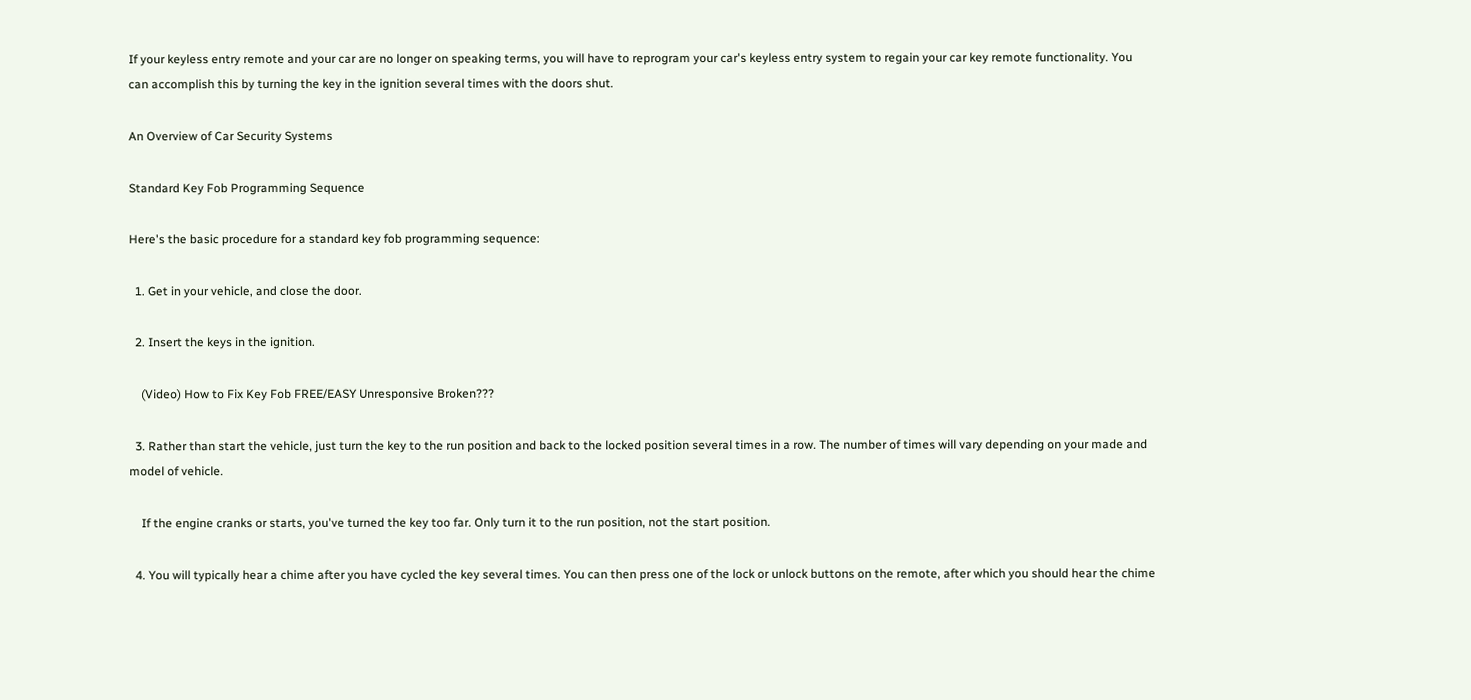If your keyless entry remote and your car are no longer on speaking terms, you will have to reprogram your car's keyless entry system to regain your car key remote functionality. You can accomplish this by turning the key in the ignition several times with the doors shut.

An Overview of Car Security Systems

Standard Key Fob Programming Sequence

Here's the basic procedure for a standard key fob programming sequence:

  1. Get in your vehicle, and close the door.

  2. Insert the keys in the ignition.

    (Video) How to Fix Key Fob FREE/EASY Unresponsive Broken???

  3. Rather than start the vehicle, just turn the key to the run position and back to the locked position several times in a row. The number of times will vary depending on your made and model of vehicle.

    If the engine cranks or starts, you've turned the key too far. Only turn it to the run position, not the start position.

  4. You will typically hear a chime after you have cycled the key several times. You can then press one of the lock or unlock buttons on the remote, after which you should hear the chime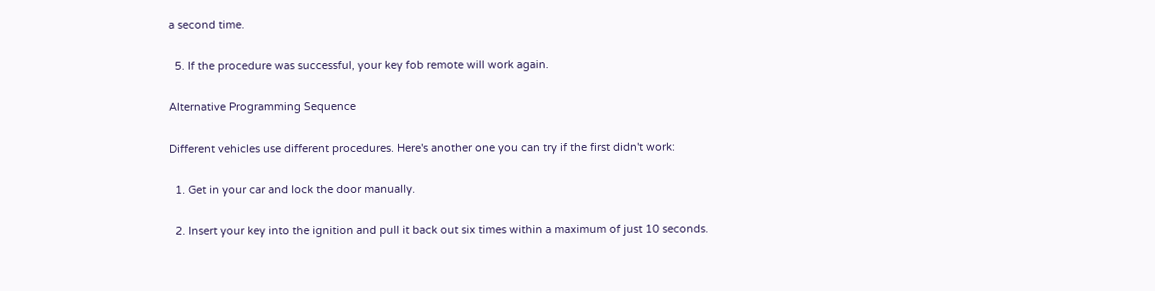a second time.

  5. If the procedure was successful, your key fob remote will work again.

Alternative Programming Sequence

Different vehicles use different procedures. Here's another one you can try if the first didn't work:

  1. Get in your car and lock the door manually.

  2. Insert your key into the ignition and pull it back out six times within a maximum of just 10 seconds.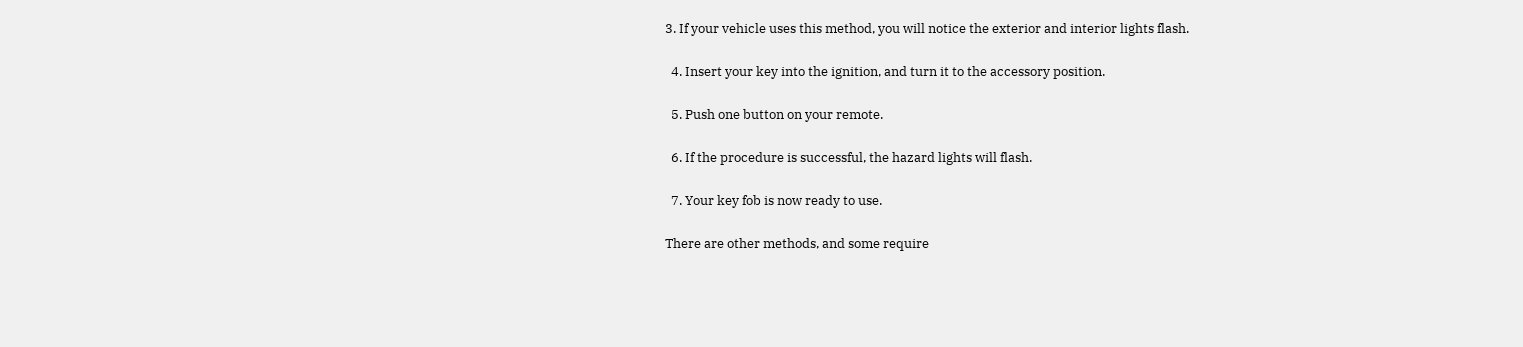3. If your vehicle uses this method, you will notice the exterior and interior lights flash.

  4. Insert your key into the ignition, and turn it to the accessory position.

  5. Push one button on your remote.

  6. If the procedure is successful, the hazard lights will flash.

  7. Your key fob is now ready to use.

There are other methods, and some require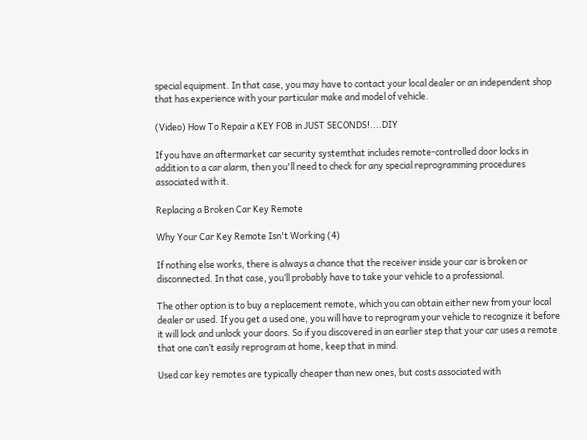special equipment. In that case, you may have to contact your local dealer or an independent shop that has experience with your particular make and model of vehicle.

(Video) How To Repair a KEY FOB in JUST SECONDS!....DIY

If you have an aftermarket car security systemthat includes remote-controlled door locks in addition to a car alarm, then you'll need to check for any special reprogramming procedures associated with it.

Replacing a Broken Car Key Remote

Why Your Car Key Remote Isn't Working (4)

If nothing else works, there is always a chance that the receiver inside your car is broken or disconnected. In that case, you’ll probably have to take your vehicle to a professional.

The other option is to buy a replacement remote, which you can obtain either new from your local dealer or used. If you get a used one, you will have to reprogram your vehicle to recognize it before it will lock and unlock your doors. So if you discovered in an earlier step that your car uses a remote that one can’t easily reprogram at home, keep that in mind.

Used car key remotes are typically cheaper than new ones, but costs associated with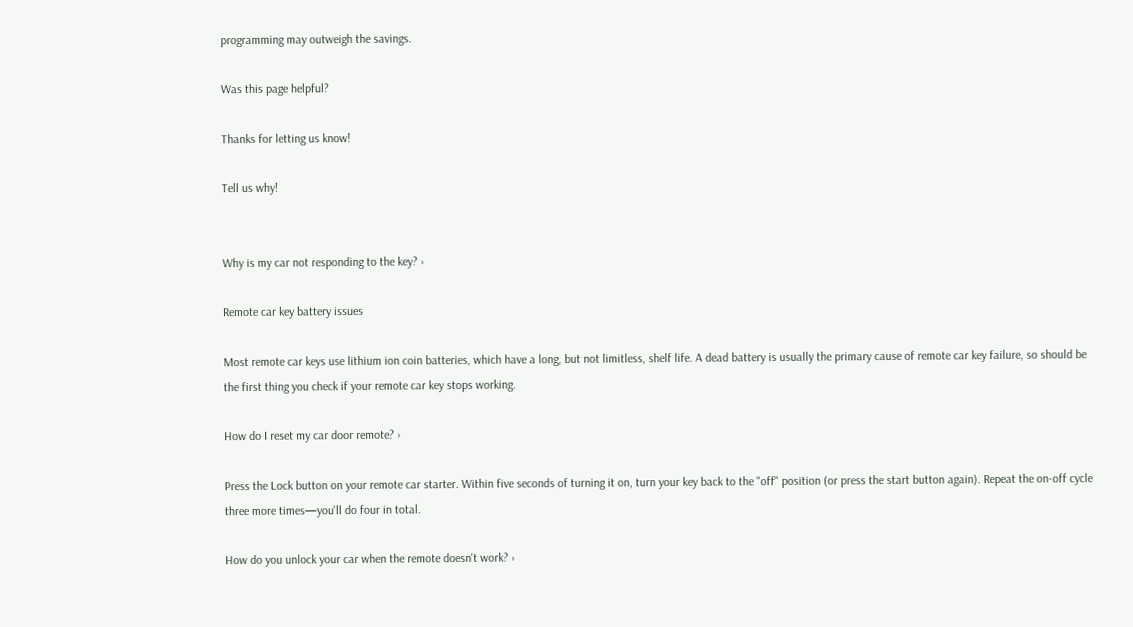programming may outweigh the savings.

Was this page helpful?

Thanks for letting us know!

Tell us why!


Why is my car not responding to the key? ›

Remote car key battery issues

Most remote car keys use lithium ion coin batteries, which have a long, but not limitless, shelf life. A dead battery is usually the primary cause of remote car key failure, so should be the first thing you check if your remote car key stops working.

How do I reset my car door remote? ›

Press the Lock button on your remote car starter. Within five seconds of turning it on, turn your key back to the "off" position (or press the start button again). Repeat the on-off cycle three more times—you'll do four in total.

How do you unlock your car when the remote doesn't work? ›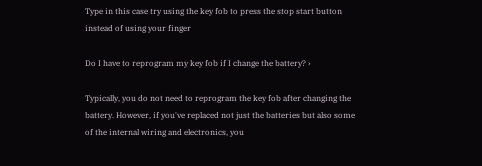Type in this case try using the key fob to press the stop start button instead of using your finger

Do I have to reprogram my key fob if I change the battery? ›

Typically, you do not need to reprogram the key fob after changing the battery. However, if you've replaced not just the batteries but also some of the internal wiring and electronics, you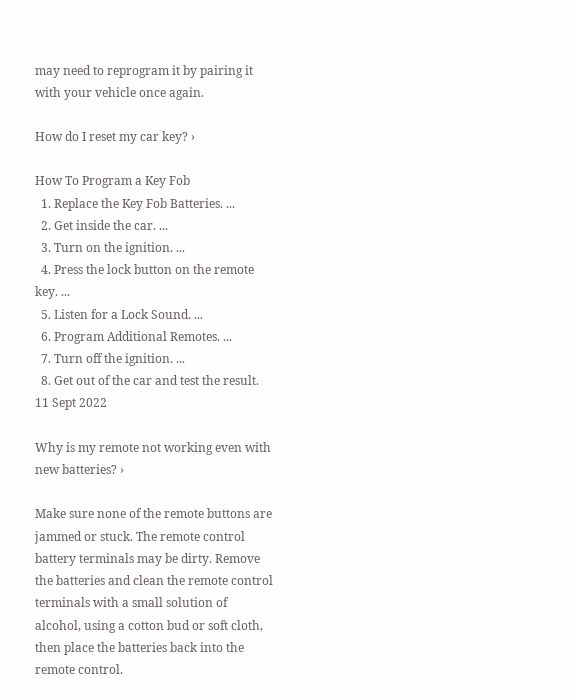may need to reprogram it by pairing it with your vehicle once again.

How do I reset my car key? ›

How To Program a Key Fob
  1. Replace the Key Fob Batteries. ...
  2. Get inside the car. ...
  3. Turn on the ignition. ...
  4. Press the lock button on the remote key. ...
  5. Listen for a Lock Sound. ...
  6. Program Additional Remotes. ...
  7. Turn off the ignition. ...
  8. Get out of the car and test the result.
11 Sept 2022

Why is my remote not working even with new batteries? ›

Make sure none of the remote buttons are jammed or stuck. The remote control battery terminals may be dirty. Remove the batteries and clean the remote control terminals with a small solution of alcohol, using a cotton bud or soft cloth, then place the batteries back into the remote control.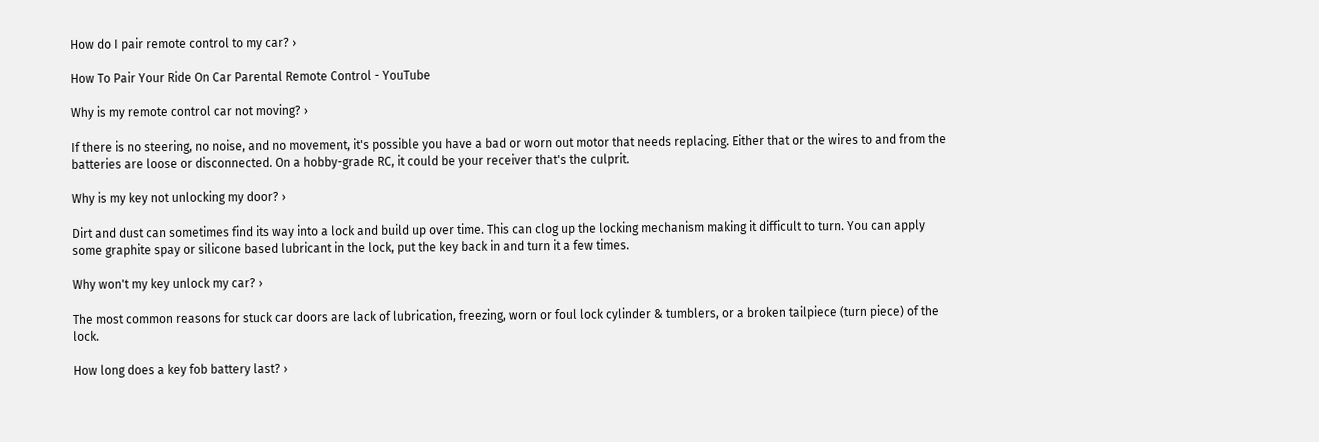How do I pair remote control to my car? ›

How To Pair Your Ride On Car Parental Remote Control - YouTube

Why is my remote control car not moving? ›

If there is no steering, no noise, and no movement, it's possible you have a bad or worn out motor that needs replacing. Either that or the wires to and from the batteries are loose or disconnected. On a hobby-grade RC, it could be your receiver that's the culprit.

Why is my key not unlocking my door? ›

Dirt and dust can sometimes find its way into a lock and build up over time. This can clog up the locking mechanism making it difficult to turn. You can apply some graphite spay or silicone based lubricant in the lock, put the key back in and turn it a few times.

Why won't my key unlock my car? ›

The most common reasons for stuck car doors are lack of lubrication, freezing, worn or foul lock cylinder & tumblers, or a broken tailpiece (turn piece) of the lock.

How long does a key fob battery last? ›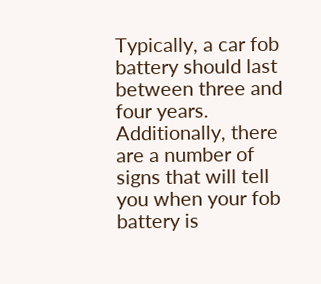Typically, a car fob battery should last between three and four years. Additionally, there are a number of signs that will tell you when your fob battery is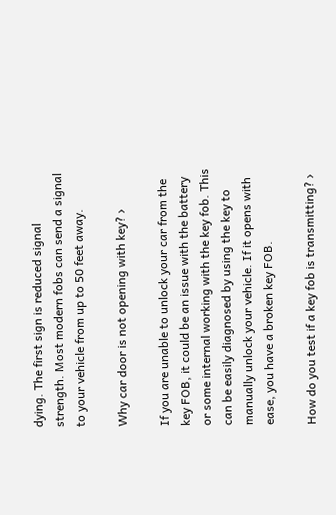dying. The first sign is reduced signal strength. Most modern fobs can send a signal to your vehicle from up to 50 feet away.

Why car door is not opening with key? ›

If you are unable to unlock your car from the key FOB, it could be an issue with the battery or some internal working with the key fob. This can be easily diagnosed by using the key to manually unlock your vehicle. If it opens with ease, you have a broken key FOB.

How do you test if a key fob is transmitting? ›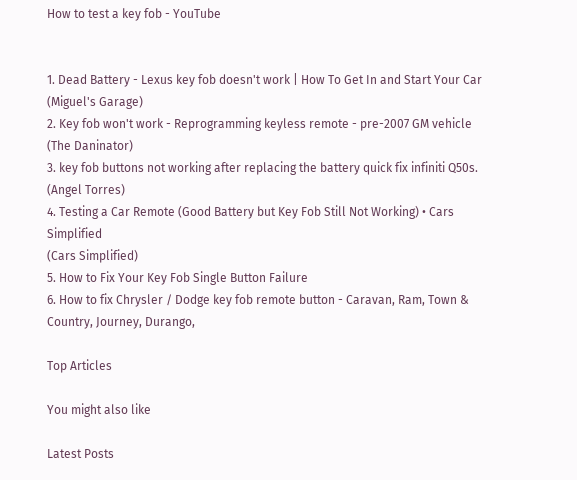How to test a key fob - YouTube


1. Dead Battery - Lexus key fob doesn't work | How To Get In and Start Your Car
(Miguel's Garage)
2. Key fob won't work - Reprogramming keyless remote - pre-2007 GM vehicle
(The Daninator)
3. key fob buttons not working after replacing the battery quick fix infiniti Q50s.
(Angel Torres)
4. Testing a Car Remote (Good Battery but Key Fob Still Not Working) • Cars Simplified
(Cars Simplified)
5. How to Fix Your Key Fob Single Button Failure
6. How to fix Chrysler / Dodge key fob remote button - Caravan, Ram, Town & Country, Journey, Durango,

Top Articles

You might also like

Latest Posts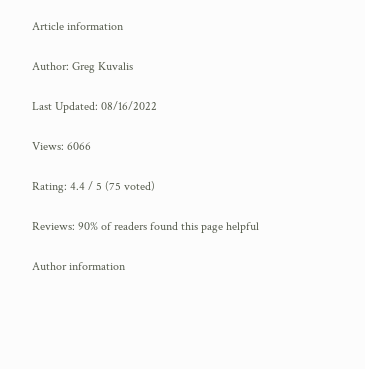Article information

Author: Greg Kuvalis

Last Updated: 08/16/2022

Views: 6066

Rating: 4.4 / 5 (75 voted)

Reviews: 90% of readers found this page helpful

Author information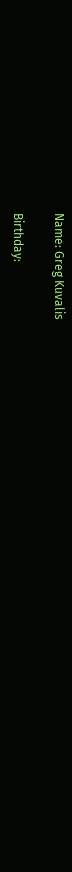Name: Greg Kuvalis

Birthday: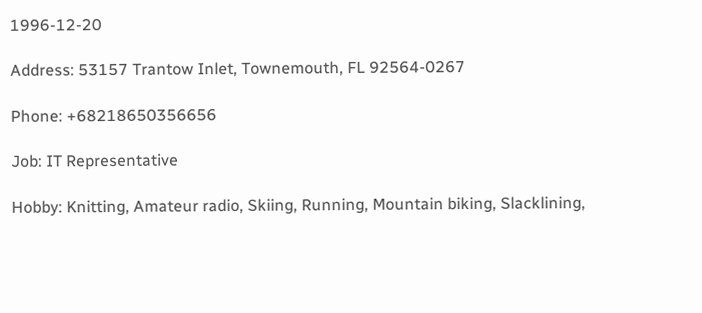1996-12-20

Address: 53157 Trantow Inlet, Townemouth, FL 92564-0267

Phone: +68218650356656

Job: IT Representative

Hobby: Knitting, Amateur radio, Skiing, Running, Mountain biking, Slacklining,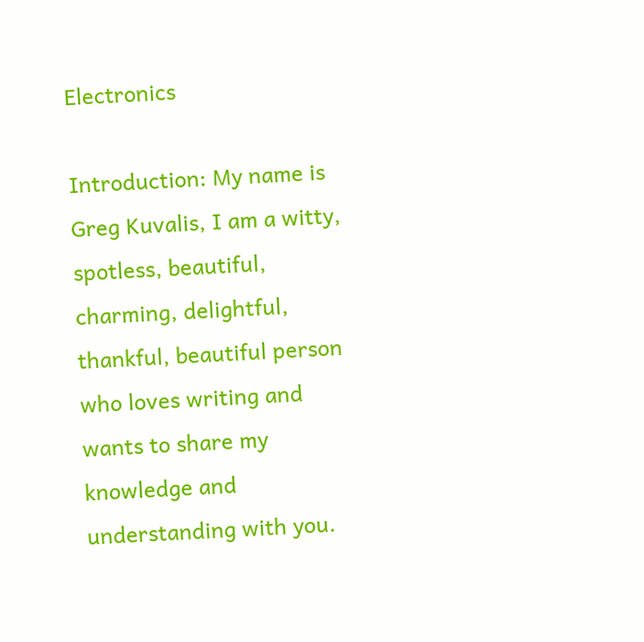Electronics

Introduction: My name is Greg Kuvalis, I am a witty, spotless, beautiful, charming, delightful, thankful, beautiful person who loves writing and wants to share my knowledge and understanding with you.